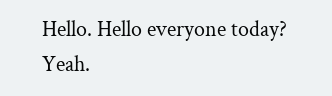Hello. Hello everyone today? Yeah.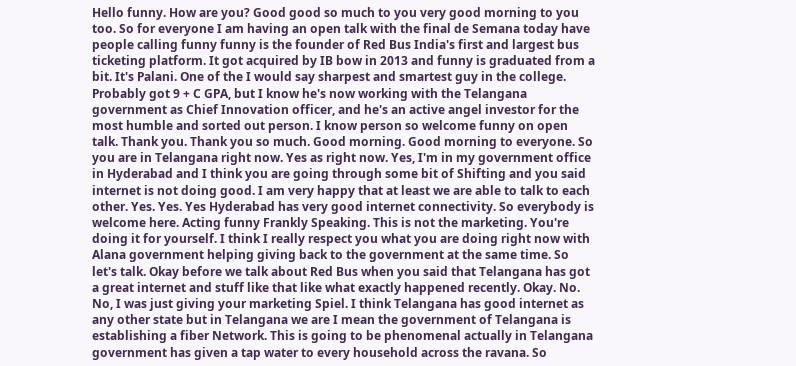Hello funny. How are you? Good good so much to you very good morning to you too. So for everyone I am having an open talk with the final de Semana today have people calling funny funny is the founder of Red Bus India's first and largest bus ticketing platform. It got acquired by IB bow in 2013 and funny is graduated from a bit. It's Palani. One of the I would say sharpest and smartest guy in the college. Probably got 9 + C GPA, but I know he's now working with the Telangana government as Chief Innovation officer, and he's an active angel investor for the most humble and sorted out person. I know person so welcome funny on open talk. Thank you. Thank you so much. Good morning. Good morning to everyone. So you are in Telangana right now. Yes as right now. Yes, I'm in my government office in Hyderabad and I think you are going through some bit of Shifting and you said internet is not doing good. I am very happy that at least we are able to talk to each other. Yes. Yes. Yes Hyderabad has very good internet connectivity. So everybody is welcome here. Acting funny Frankly Speaking. This is not the marketing. You're doing it for yourself. I think I really respect you what you are doing right now with Alana government helping giving back to the government at the same time. So let's talk. Okay before we talk about Red Bus when you said that Telangana has got a great internet and stuff like that like what exactly happened recently. Okay. No. No, I was just giving your marketing Spiel. I think Telangana has good internet as any other state but in Telangana we are I mean the government of Telangana is establishing a fiber Network. This is going to be phenomenal actually in Telangana government has given a tap water to every household across the ravana. So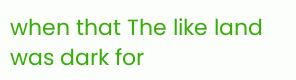when that The like land was dark for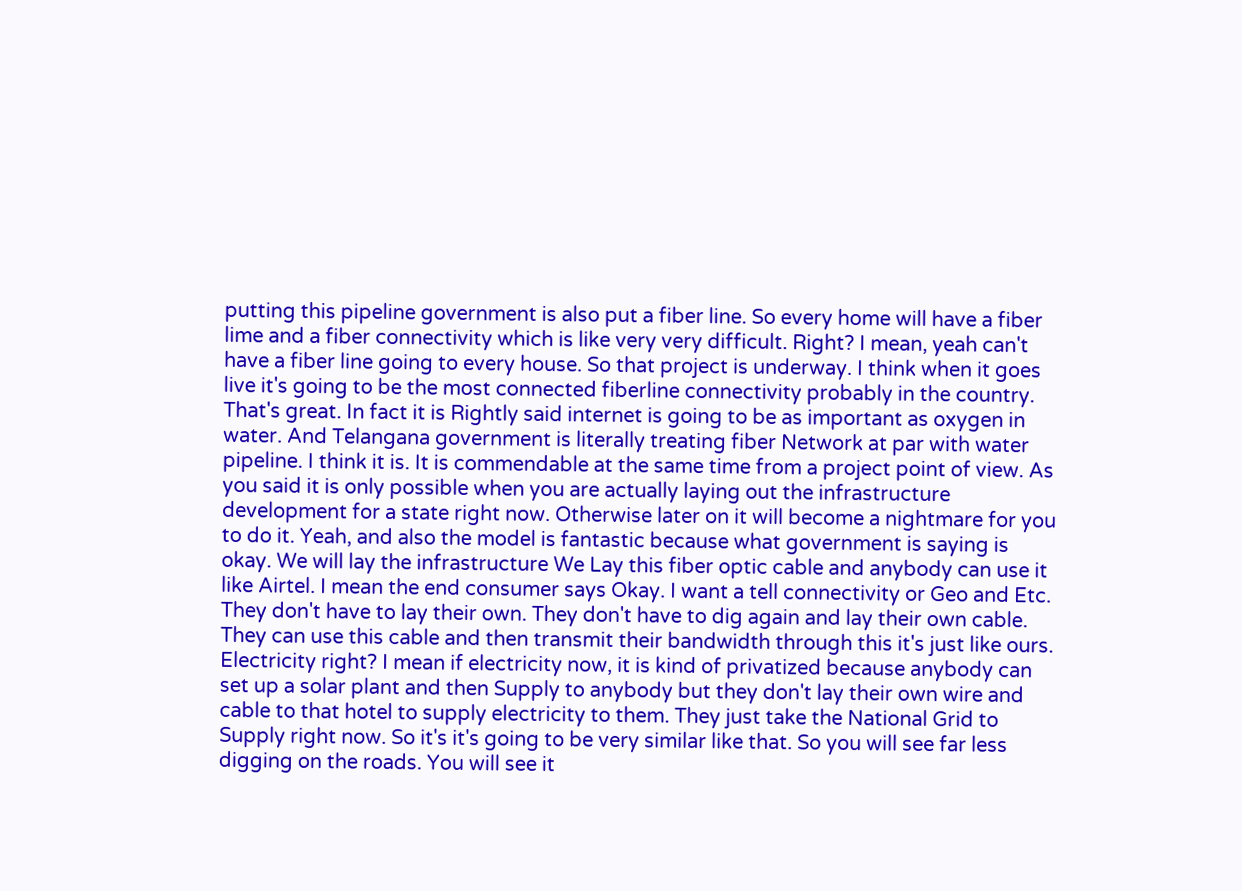putting this pipeline government is also put a fiber line. So every home will have a fiber lime and a fiber connectivity which is like very very difficult. Right? I mean, yeah can't have a fiber line going to every house. So that project is underway. I think when it goes live it's going to be the most connected fiberline connectivity probably in the country. That's great. In fact it is Rightly said internet is going to be as important as oxygen in water. And Telangana government is literally treating fiber Network at par with water pipeline. I think it is. It is commendable at the same time from a project point of view. As you said it is only possible when you are actually laying out the infrastructure development for a state right now. Otherwise later on it will become a nightmare for you to do it. Yeah, and also the model is fantastic because what government is saying is okay. We will lay the infrastructure We Lay this fiber optic cable and anybody can use it like Airtel. I mean the end consumer says Okay. I want a tell connectivity or Geo and Etc. They don't have to lay their own. They don't have to dig again and lay their own cable. They can use this cable and then transmit their bandwidth through this it's just like ours. Electricity right? I mean if electricity now, it is kind of privatized because anybody can set up a solar plant and then Supply to anybody but they don't lay their own wire and cable to that hotel to supply electricity to them. They just take the National Grid to Supply right now. So it's it's going to be very similar like that. So you will see far less digging on the roads. You will see it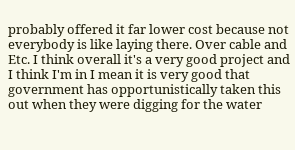probably offered it far lower cost because not everybody is like laying there. Over cable and Etc. I think overall it's a very good project and I think I'm in I mean it is very good that government has opportunistically taken this out when they were digging for the water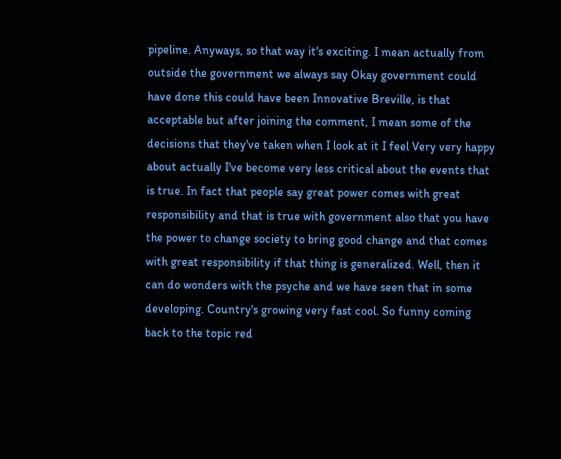pipeline. Anyways, so that way it's exciting. I mean actually from outside the government we always say Okay government could have done this could have been Innovative Breville, is that acceptable but after joining the comment, I mean some of the decisions that they've taken when I look at it I feel Very very happy about actually I've become very less critical about the events that is true. In fact that people say great power comes with great responsibility and that is true with government also that you have the power to change society to bring good change and that comes with great responsibility if that thing is generalized. Well, then it can do wonders with the psyche and we have seen that in some developing. Country's growing very fast cool. So funny coming back to the topic red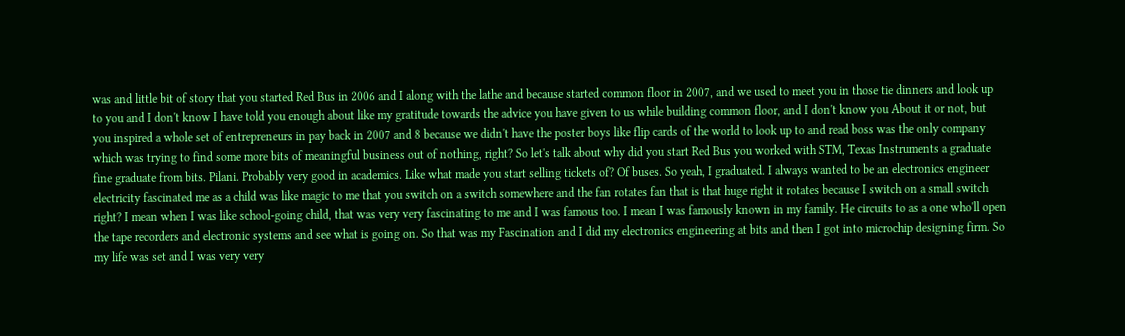was and little bit of story that you started Red Bus in 2006 and I along with the lathe and because started common floor in 2007, and we used to meet you in those tie dinners and look up to you and I don't know I have told you enough about like my gratitude towards the advice you have given to us while building common floor, and I don't know you About it or not, but you inspired a whole set of entrepreneurs in pay back in 2007 and 8 because we didn't have the poster boys like flip cards of the world to look up to and read boss was the only company which was trying to find some more bits of meaningful business out of nothing, right? So let's talk about why did you start Red Bus you worked with STM, Texas Instruments a graduate fine graduate from bits. Pilani. Probably very good in academics. Like what made you start selling tickets of? Of buses. So yeah, I graduated. I always wanted to be an electronics engineer electricity fascinated me as a child was like magic to me that you switch on a switch somewhere and the fan rotates fan that is that huge right it rotates because I switch on a small switch right? I mean when I was like school-going child, that was very very fascinating to me and I was famous too. I mean I was famously known in my family. He circuits to as a one who'll open the tape recorders and electronic systems and see what is going on. So that was my Fascination and I did my electronics engineering at bits and then I got into microchip designing firm. So my life was set and I was very very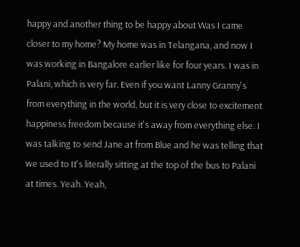happy and another thing to be happy about Was I came closer to my home? My home was in Telangana, and now I was working in Bangalore earlier like for four years. I was in Palani, which is very far. Even if you want Lanny Granny's from everything in the world, but it is very close to excitement happiness freedom because it's away from everything else. I was talking to send Jane at from Blue and he was telling that we used to It's literally sitting at the top of the bus to Palani at times. Yeah. Yeah,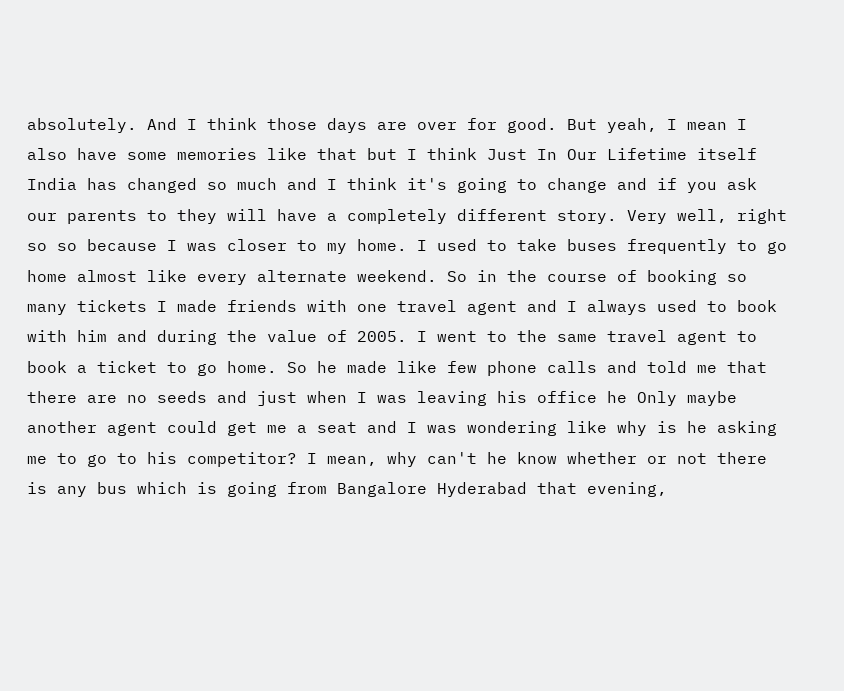absolutely. And I think those days are over for good. But yeah, I mean I also have some memories like that but I think Just In Our Lifetime itself India has changed so much and I think it's going to change and if you ask our parents to they will have a completely different story. Very well, right so so because I was closer to my home. I used to take buses frequently to go home almost like every alternate weekend. So in the course of booking so many tickets I made friends with one travel agent and I always used to book with him and during the value of 2005. I went to the same travel agent to book a ticket to go home. So he made like few phone calls and told me that there are no seeds and just when I was leaving his office he Only maybe another agent could get me a seat and I was wondering like why is he asking me to go to his competitor? I mean, why can't he know whether or not there is any bus which is going from Bangalore Hyderabad that evening,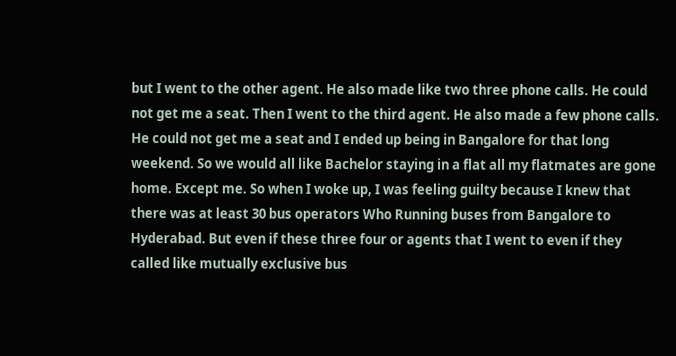but I went to the other agent. He also made like two three phone calls. He could not get me a seat. Then I went to the third agent. He also made a few phone calls. He could not get me a seat and I ended up being in Bangalore for that long weekend. So we would all like Bachelor staying in a flat all my flatmates are gone home. Except me. So when I woke up, I was feeling guilty because I knew that there was at least 30 bus operators Who Running buses from Bangalore to Hyderabad. But even if these three four or agents that I went to even if they called like mutually exclusive bus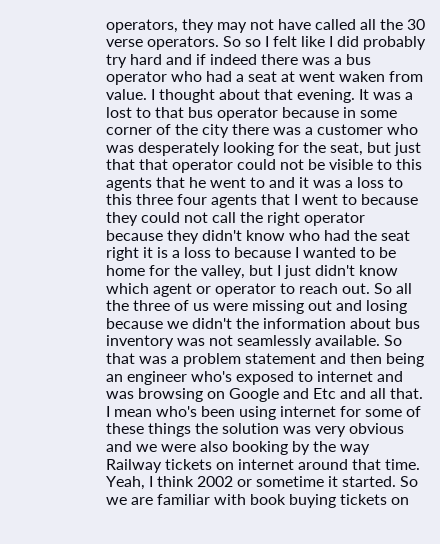operators, they may not have called all the 30 verse operators. So so I felt like I did probably try hard and if indeed there was a bus operator who had a seat at went waken from value. I thought about that evening. It was a lost to that bus operator because in some corner of the city there was a customer who was desperately looking for the seat, but just that that operator could not be visible to this agents that he went to and it was a loss to this three four agents that I went to because they could not call the right operator because they didn't know who had the seat right it is a loss to because I wanted to be home for the valley, but I just didn't know which agent or operator to reach out. So all the three of us were missing out and losing because we didn't the information about bus inventory was not seamlessly available. So that was a problem statement and then being an engineer who's exposed to internet and was browsing on Google and Etc and all that. I mean who's been using internet for some of these things the solution was very obvious and we were also booking by the way Railway tickets on internet around that time. Yeah, I think 2002 or sometime it started. So we are familiar with book buying tickets on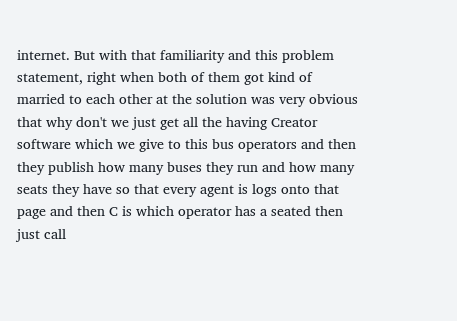internet. But with that familiarity and this problem statement, right when both of them got kind of married to each other at the solution was very obvious that why don't we just get all the having Creator software which we give to this bus operators and then they publish how many buses they run and how many seats they have so that every agent is logs onto that page and then C is which operator has a seated then just call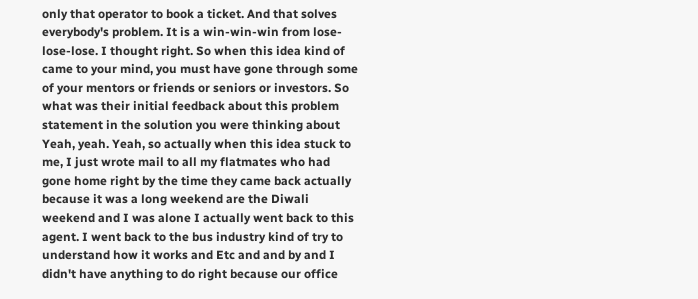only that operator to book a ticket. And that solves everybody's problem. It is a win-win-win from lose-lose-lose. I thought right. So when this idea kind of came to your mind, you must have gone through some of your mentors or friends or seniors or investors. So what was their initial feedback about this problem statement in the solution you were thinking about Yeah, yeah. Yeah, so actually when this idea stuck to me, I just wrote mail to all my flatmates who had gone home right by the time they came back actually because it was a long weekend are the Diwali weekend and I was alone I actually went back to this agent. I went back to the bus industry kind of try to understand how it works and Etc and and by and I didn't have anything to do right because our office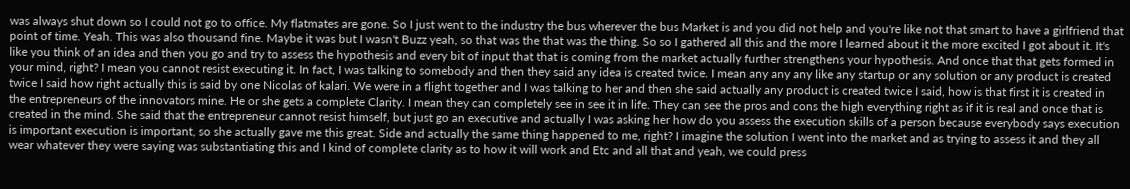was always shut down so I could not go to office. My flatmates are gone. So I just went to the industry the bus wherever the bus Market is and you did not help and you're like not that smart to have a girlfriend that point of time. Yeah. This was also thousand fine. Maybe it was but I wasn't Buzz yeah, so that was the that was the thing. So so I gathered all this and the more I learned about it the more excited I got about it. It's like you think of an idea and then you go and try to assess the hypothesis and every bit of input that that is coming from the market actually further strengthens your hypothesis. And once that that gets formed in your mind, right? I mean you cannot resist executing it. In fact, I was talking to somebody and then they said any idea is created twice. I mean any any any like any startup or any solution or any product is created twice I said how right actually this is said by one Nicolas of kalari. We were in a flight together and I was talking to her and then she said actually any product is created twice I said, how is that first it is created in the entrepreneurs of the innovators mine. He or she gets a complete Clarity. I mean they can completely see in see it in life. They can see the pros and cons the high everything right as if it is real and once that is created in the mind. She said that the entrepreneur cannot resist himself, but just go an executive and actually I was asking her how do you assess the execution skills of a person because everybody says execution is important execution is important, so she actually gave me this great. Side and actually the same thing happened to me, right? I imagine the solution I went into the market and as trying to assess it and they all wear whatever they were saying was substantiating this and I kind of complete clarity as to how it will work and Etc and all that and yeah, we could press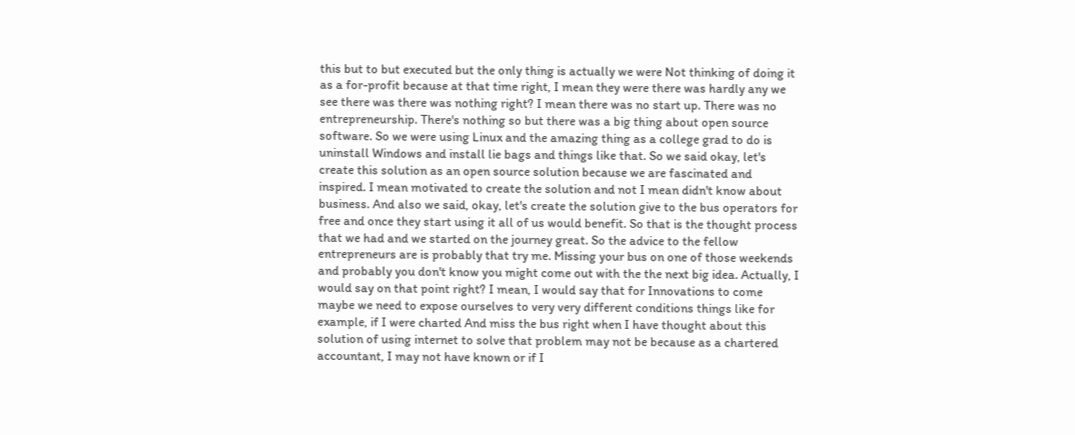this but to but executed but the only thing is actually we were Not thinking of doing it as a for-profit because at that time right, I mean they were there was hardly any we see there was there was nothing right? I mean there was no start up. There was no entrepreneurship. There's nothing so but there was a big thing about open source software. So we were using Linux and the amazing thing as a college grad to do is uninstall Windows and install lie bags and things like that. So we said okay, let's create this solution as an open source solution because we are fascinated and inspired. I mean motivated to create the solution and not I mean didn't know about business. And also we said, okay, let's create the solution give to the bus operators for free and once they start using it all of us would benefit. So that is the thought process that we had and we started on the journey great. So the advice to the fellow entrepreneurs are is probably that try me. Missing your bus on one of those weekends and probably you don't know you might come out with the the next big idea. Actually, I would say on that point right? I mean, I would say that for Innovations to come maybe we need to expose ourselves to very very different conditions things like for example, if I were charted And miss the bus right when I have thought about this solution of using internet to solve that problem may not be because as a chartered accountant, I may not have known or if I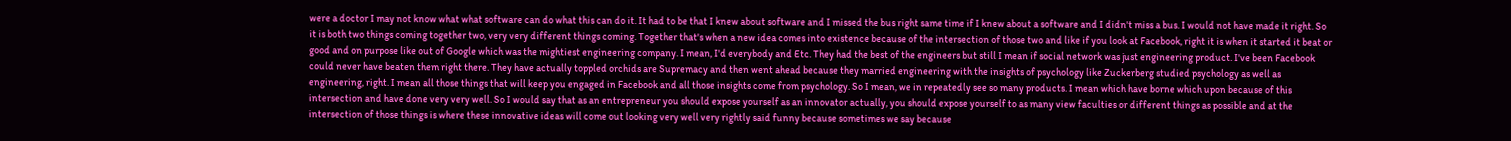were a doctor I may not know what what software can do what this can do it. It had to be that I knew about software and I missed the bus right same time if I knew about a software and I didn't miss a bus. I would not have made it right. So it is both two things coming together two, very very different things coming. Together that's when a new idea comes into existence because of the intersection of those two and like if you look at Facebook, right it is when it started it beat or good and on purpose like out of Google which was the mightiest engineering company. I mean, I'd everybody and Etc. They had the best of the engineers but still I mean if social network was just engineering product. I've been Facebook could never have beaten them right there. They have actually toppled orchids are Supremacy and then went ahead because they married engineering with the insights of psychology like Zuckerberg studied psychology as well as engineering, right. I mean all those things that will keep you engaged in Facebook and all those insights come from psychology. So I mean, we in repeatedly see so many products. I mean which have borne which upon because of this intersection and have done very very well. So I would say that as an entrepreneur you should expose yourself as an innovator actually, you should expose yourself to as many view faculties or different things as possible and at the intersection of those things is where these innovative ideas will come out looking very well very rightly said funny because sometimes we say because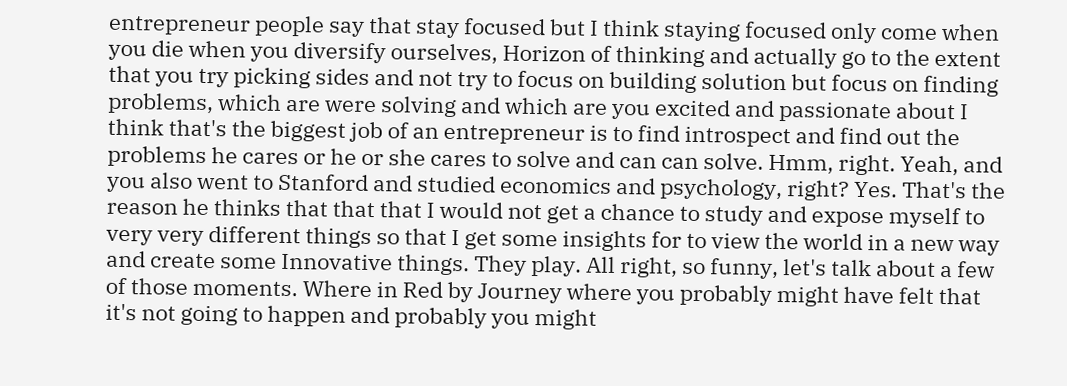entrepreneur people say that stay focused but I think staying focused only come when you die when you diversify ourselves, Horizon of thinking and actually go to the extent that you try picking sides and not try to focus on building solution but focus on finding problems, which are were solving and which are you excited and passionate about I think that's the biggest job of an entrepreneur is to find introspect and find out the problems he cares or he or she cares to solve and can can solve. Hmm, right. Yeah, and you also went to Stanford and studied economics and psychology, right? Yes. That's the reason he thinks that that that I would not get a chance to study and expose myself to very very different things so that I get some insights for to view the world in a new way and create some Innovative things. They play. All right, so funny, let's talk about a few of those moments. Where in Red by Journey where you probably might have felt that it's not going to happen and probably you might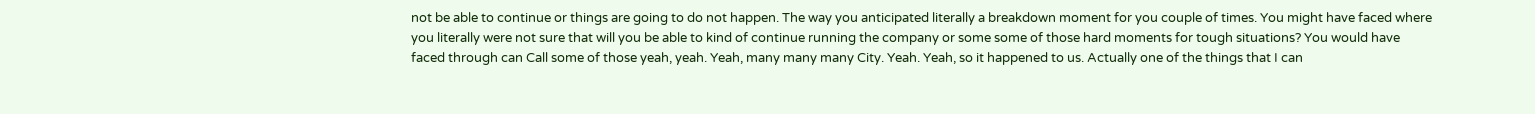not be able to continue or things are going to do not happen. The way you anticipated literally a breakdown moment for you couple of times. You might have faced where you literally were not sure that will you be able to kind of continue running the company or some some of those hard moments for tough situations? You would have faced through can Call some of those yeah, yeah. Yeah, many many many City. Yeah. Yeah, so it happened to us. Actually one of the things that I can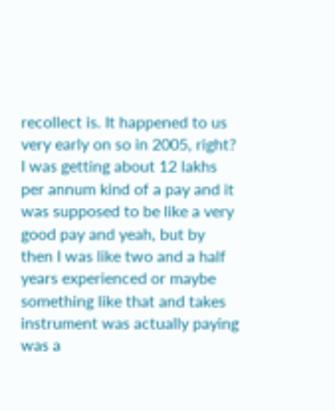recollect is. It happened to us very early on so in 2005, right? I was getting about 12 lakhs per annum kind of a pay and it was supposed to be like a very good pay and yeah, but by then I was like two and a half years experienced or maybe something like that and takes instrument was actually paying was a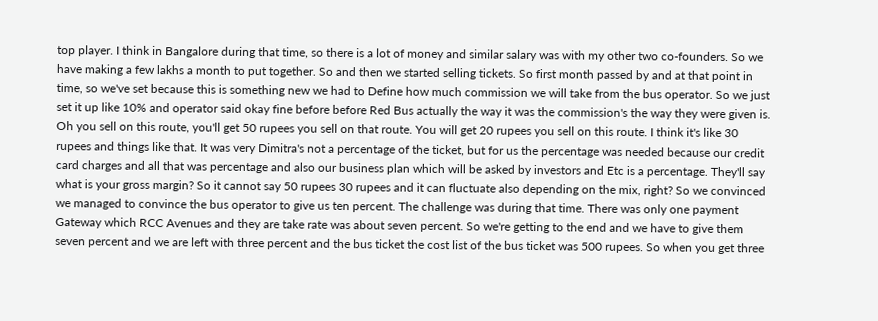top player. I think in Bangalore during that time, so there is a lot of money and similar salary was with my other two co-founders. So we have making a few lakhs a month to put together. So and then we started selling tickets. So first month passed by and at that point in time, so we've set because this is something new we had to Define how much commission we will take from the bus operator. So we just set it up like 10% and operator said okay fine before before Red Bus actually the way it was the commission's the way they were given is. Oh you sell on this route, you'll get 50 rupees you sell on that route. You will get 20 rupees you sell on this route. I think it's like 30 rupees and things like that. It was very Dimitra's not a percentage of the ticket, but for us the percentage was needed because our credit card charges and all that was percentage and also our business plan which will be asked by investors and Etc is a percentage. They'll say what is your gross margin? So it cannot say 50 rupees 30 rupees and it can fluctuate also depending on the mix, right? So we convinced we managed to convince the bus operator to give us ten percent. The challenge was during that time. There was only one payment Gateway which RCC Avenues and they are take rate was about seven percent. So we're getting to the end and we have to give them seven percent and we are left with three percent and the bus ticket the cost list of the bus ticket was 500 rupees. So when you get three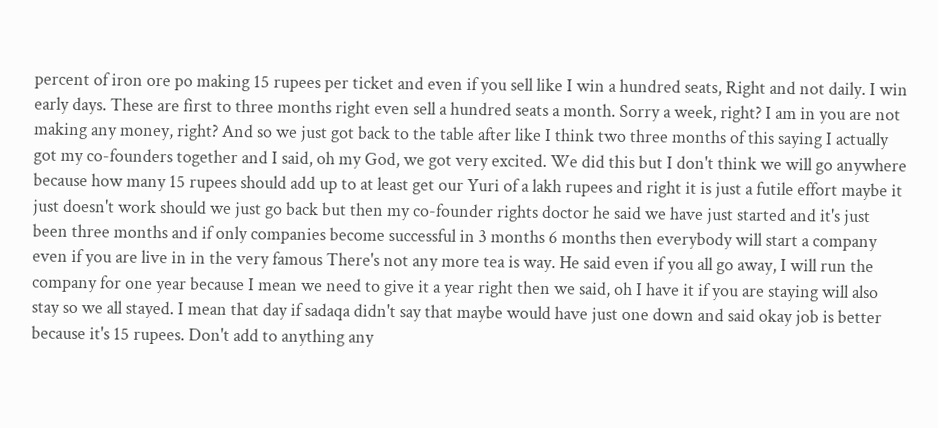percent of iron ore po making 15 rupees per ticket and even if you sell like I win a hundred seats, Right and not daily. I win early days. These are first to three months right even sell a hundred seats a month. Sorry a week, right? I am in you are not making any money, right? And so we just got back to the table after like I think two three months of this saying I actually got my co-founders together and I said, oh my God, we got very excited. We did this but I don't think we will go anywhere because how many 15 rupees should add up to at least get our Yuri of a lakh rupees and right it is just a futile effort maybe it just doesn't work should we just go back but then my co-founder rights doctor he said we have just started and it's just been three months and if only companies become successful in 3 months 6 months then everybody will start a company even if you are live in in the very famous There's not any more tea is way. He said even if you all go away, I will run the company for one year because I mean we need to give it a year right then we said, oh I have it if you are staying will also stay so we all stayed. I mean that day if sadaqa didn't say that maybe would have just one down and said okay job is better because it's 15 rupees. Don't add to anything any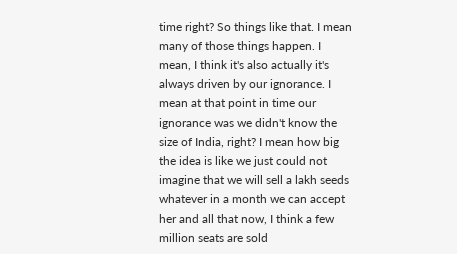time right? So things like that. I mean many of those things happen. I mean, I think it's also actually it's always driven by our ignorance. I mean at that point in time our ignorance was we didn't know the size of India, right? I mean how big the idea is like we just could not imagine that we will sell a lakh seeds whatever in a month we can accept her and all that now, I think a few million seats are sold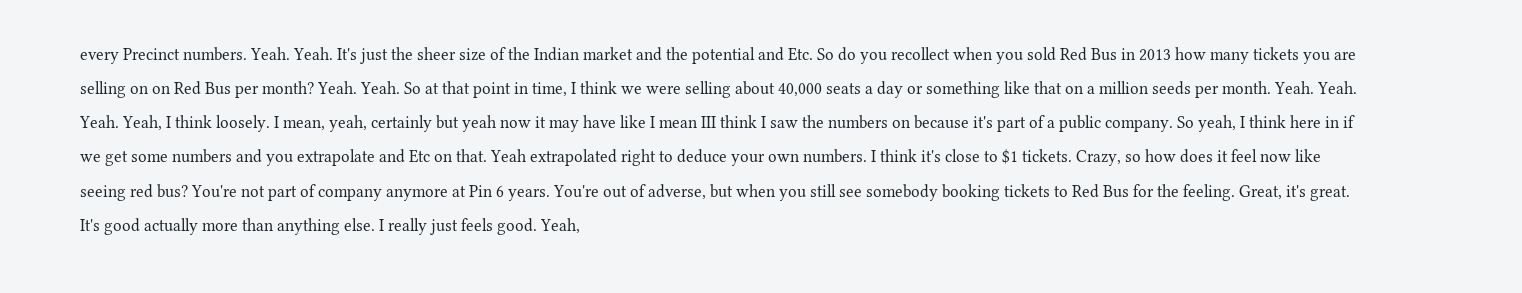every Precinct numbers. Yeah. Yeah. It's just the sheer size of the Indian market and the potential and Etc. So do you recollect when you sold Red Bus in 2013 how many tickets you are selling on on Red Bus per month? Yeah. Yeah. So at that point in time, I think we were selling about 40,000 seats a day or something like that on a million seeds per month. Yeah. Yeah. Yeah. Yeah, I think loosely. I mean, yeah, certainly but yeah now it may have like I mean III think I saw the numbers on because it's part of a public company. So yeah, I think here in if we get some numbers and you extrapolate and Etc on that. Yeah extrapolated right to deduce your own numbers. I think it's close to $1 tickets. Crazy, so how does it feel now like seeing red bus? You're not part of company anymore at Pin 6 years. You're out of adverse, but when you still see somebody booking tickets to Red Bus for the feeling. Great, it's great. It's good actually more than anything else. I really just feels good. Yeah,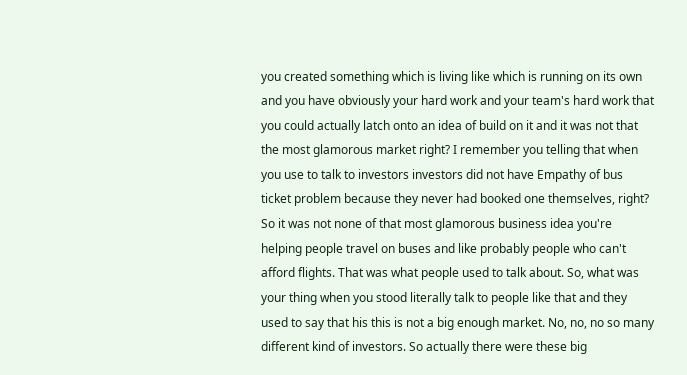you created something which is living like which is running on its own and you have obviously your hard work and your team's hard work that you could actually latch onto an idea of build on it and it was not that the most glamorous market right? I remember you telling that when you use to talk to investors investors did not have Empathy of bus ticket problem because they never had booked one themselves, right? So it was not none of that most glamorous business idea you're helping people travel on buses and like probably people who can't afford flights. That was what people used to talk about. So, what was your thing when you stood literally talk to people like that and they used to say that his this is not a big enough market. No, no, no so many different kind of investors. So actually there were these big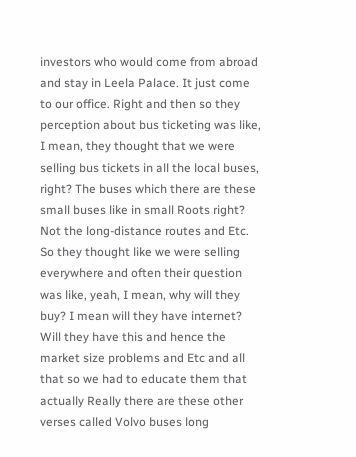investors who would come from abroad and stay in Leela Palace. It just come to our office. Right and then so they perception about bus ticketing was like, I mean, they thought that we were selling bus tickets in all the local buses, right? The buses which there are these small buses like in small Roots right? Not the long-distance routes and Etc. So they thought like we were selling everywhere and often their question was like, yeah, I mean, why will they buy? I mean will they have internet? Will they have this and hence the market size problems and Etc and all that so we had to educate them that actually Really there are these other verses called Volvo buses long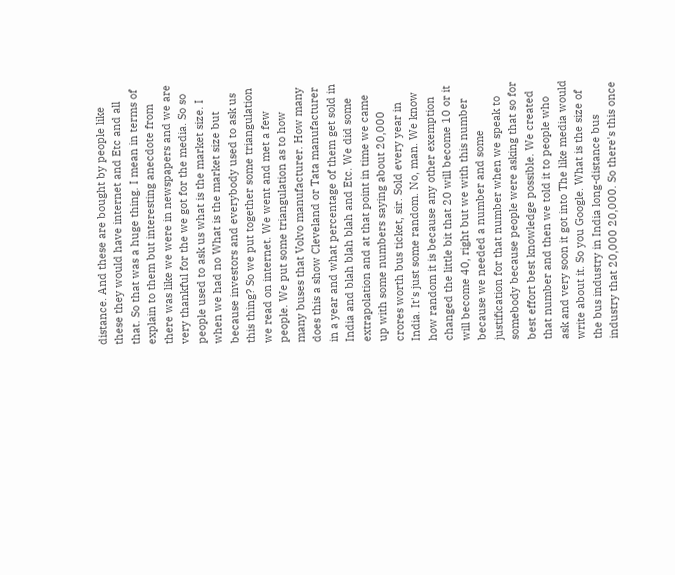distance. And these are bought by people like these they would have internet and Etc and all that. So that was a huge thing. I mean in terms of explain to them but interesting anecdote from there was like we were in newspapers and we are very thankful for the we got for the media. So so people used to ask us what is the market size. I when we had no What is the market size but because investors and everybody used to ask us this thing? So we put together some triangulation we read on internet. We went and met a few people. We put some triangulation as to how many buses that Volvo manufacturer. How many does this a show Cleveland or Tata manufacturer in a year and what percentage of them get sold in India and blah blah blah and Etc. We did some extrapolation and at that point in time we came up with some numbers saying about 20,000 crores worth bus ticket, sir. Sold every year in India. It's just some random. No, man. We know how random it is because any other exemption changed the little bit that 20 will become 10 or it will become 40, right but we with this number because we needed a number and some justification for that number when we speak to somebody because people were asking that so for best effort best knowledge possible. We created that number and then we told it to people who ask and very soon it got into The like media would write about it. So you Google. What is the size of the bus industry in India long-distance bus industry that 20,000 20,000. So there's this once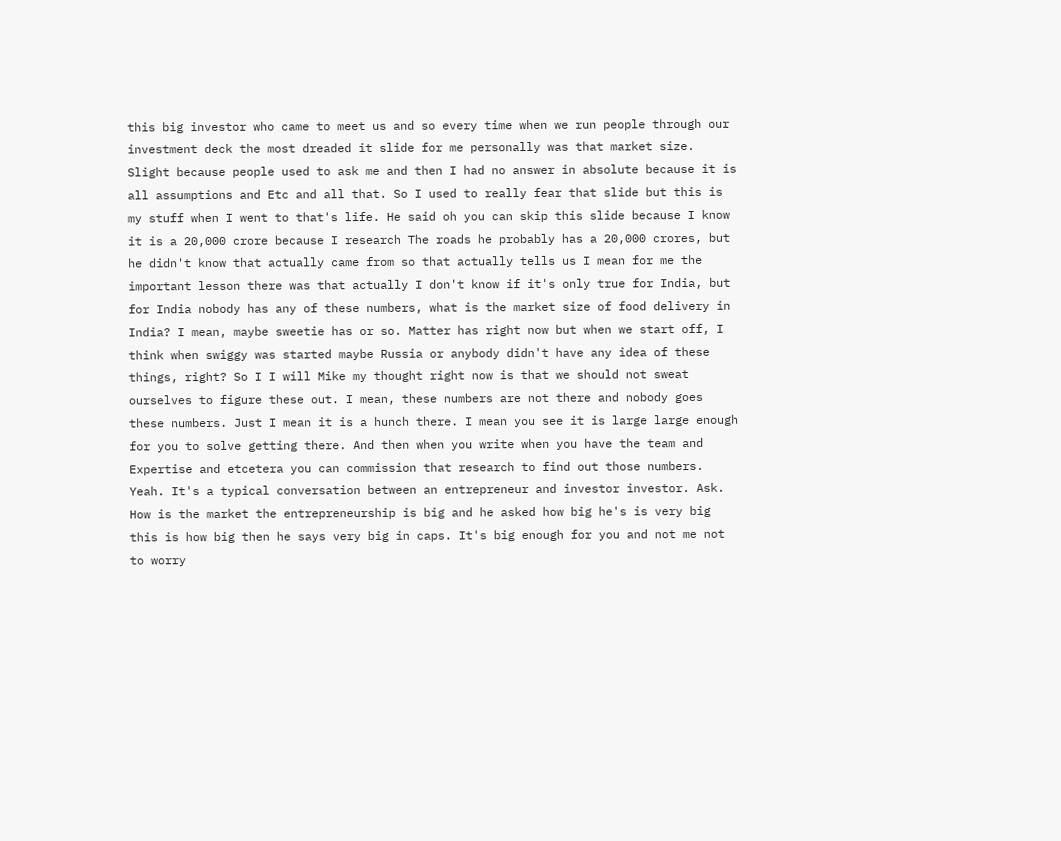this big investor who came to meet us and so every time when we run people through our investment deck the most dreaded it slide for me personally was that market size. Slight because people used to ask me and then I had no answer in absolute because it is all assumptions and Etc and all that. So I used to really fear that slide but this is my stuff when I went to that's life. He said oh you can skip this slide because I know it is a 20,000 crore because I research The roads he probably has a 20,000 crores, but he didn't know that actually came from so that actually tells us I mean for me the important lesson there was that actually I don't know if it's only true for India, but for India nobody has any of these numbers, what is the market size of food delivery in India? I mean, maybe sweetie has or so. Matter has right now but when we start off, I think when swiggy was started maybe Russia or anybody didn't have any idea of these things, right? So I I will Mike my thought right now is that we should not sweat ourselves to figure these out. I mean, these numbers are not there and nobody goes these numbers. Just I mean it is a hunch there. I mean you see it is large large enough for you to solve getting there. And then when you write when you have the team and Expertise and etcetera you can commission that research to find out those numbers. Yeah. It's a typical conversation between an entrepreneur and investor investor. Ask. How is the market the entrepreneurship is big and he asked how big he's is very big this is how big then he says very big in caps. It's big enough for you and not me not to worry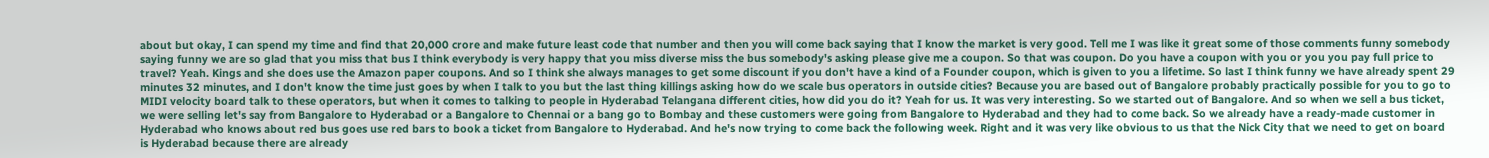about but okay, I can spend my time and find that 20,000 crore and make future least code that number and then you will come back saying that I know the market is very good. Tell me I was like it great some of those comments funny somebody saying funny we are so glad that you miss that bus I think everybody is very happy that you miss diverse miss the bus somebody's asking please give me a coupon. So that was coupon. Do you have a coupon with you or you you pay full price to travel? Yeah. Kings and she does use the Amazon paper coupons. And so I think she always manages to get some discount if you don't have a kind of a Founder coupon, which is given to you a lifetime. So last I think funny we have already spent 29 minutes 32 minutes, and I don't know the time just goes by when I talk to you but the last thing killings asking how do we scale bus operators in outside cities? Because you are based out of Bangalore probably practically possible for you to go to MIDI velocity board talk to these operators, but when it comes to talking to people in Hyderabad Telangana different cities, how did you do it? Yeah for us. It was very interesting. So we started out of Bangalore. And so when we sell a bus ticket, we were selling let's say from Bangalore to Hyderabad or a Bangalore to Chennai or a bang go to Bombay and these customers were going from Bangalore to Hyderabad and they had to come back. So we already have a ready-made customer in Hyderabad who knows about red bus goes use red bars to book a ticket from Bangalore to Hyderabad. And he's now trying to come back the following week. Right and it was very like obvious to us that the Nick City that we need to get on board is Hyderabad because there are already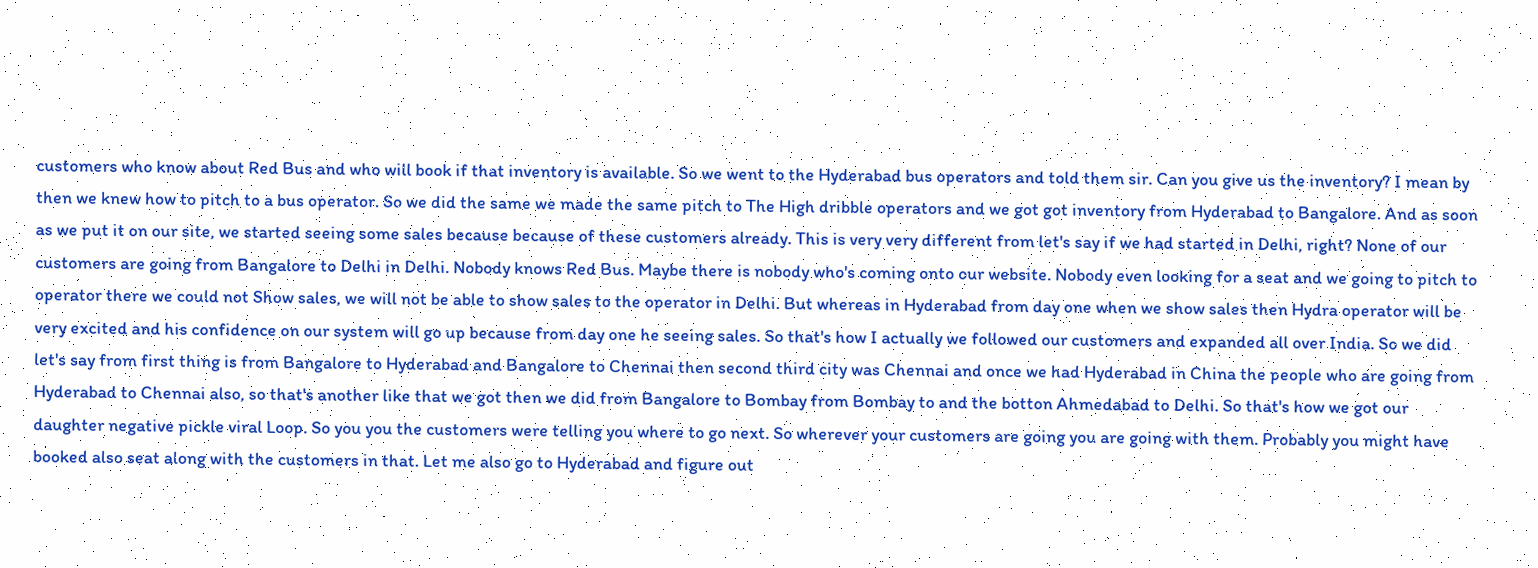customers who know about Red Bus and who will book if that inventory is available. So we went to the Hyderabad bus operators and told them sir. Can you give us the inventory? I mean by then we knew how to pitch to a bus operator. So we did the same we made the same pitch to The High dribble operators and we got got inventory from Hyderabad to Bangalore. And as soon as we put it on our site, we started seeing some sales because because of these customers already. This is very very different from let's say if we had started in Delhi, right? None of our customers are going from Bangalore to Delhi in Delhi. Nobody knows Red Bus. Maybe there is nobody who's coming onto our website. Nobody even looking for a seat and we going to pitch to operator there we could not Show sales, we will not be able to show sales to the operator in Delhi. But whereas in Hyderabad from day one when we show sales then Hydra operator will be very excited and his confidence on our system will go up because from day one he seeing sales. So that's how I actually we followed our customers and expanded all over India. So we did let's say from first thing is from Bangalore to Hyderabad and Bangalore to Chennai then second third city was Chennai and once we had Hyderabad in China the people who are going from Hyderabad to Chennai also, so that's another like that we got then we did from Bangalore to Bombay from Bombay to and the botton Ahmedabad to Delhi. So that's how we got our daughter negative pickle viral Loop. So you you the customers were telling you where to go next. So wherever your customers are going you are going with them. Probably you might have booked also seat along with the customers in that. Let me also go to Hyderabad and figure out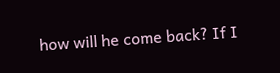how will he come back? If I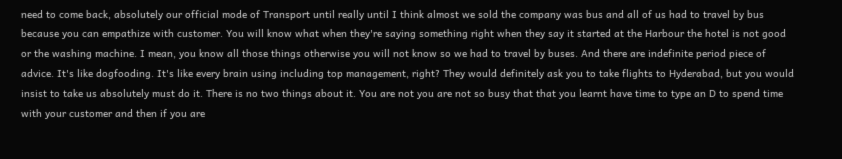need to come back, absolutely our official mode of Transport until really until I think almost we sold the company was bus and all of us had to travel by bus because you can empathize with customer. You will know what when they're saying something right when they say it started at the Harbour the hotel is not good or the washing machine. I mean, you know all those things otherwise you will not know so we had to travel by buses. And there are indefinite period piece of advice. It's like dogfooding. It's like every brain using including top management, right? They would definitely ask you to take flights to Hyderabad, but you would insist to take us absolutely must do it. There is no two things about it. You are not you are not so busy that that you learnt have time to type an D to spend time with your customer and then if you are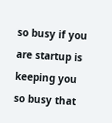so busy if you are startup is keeping you so busy that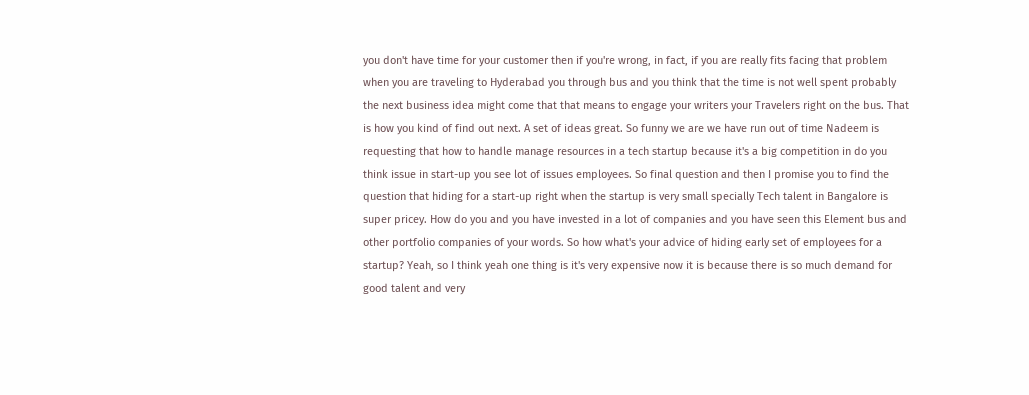you don't have time for your customer then if you're wrong, in fact, if you are really fits facing that problem when you are traveling to Hyderabad you through bus and you think that the time is not well spent probably the next business idea might come that that means to engage your writers your Travelers right on the bus. That is how you kind of find out next. A set of ideas great. So funny we are we have run out of time Nadeem is requesting that how to handle manage resources in a tech startup because it's a big competition in do you think issue in start-up you see lot of issues employees. So final question and then I promise you to find the question that hiding for a start-up right when the startup is very small specially Tech talent in Bangalore is super pricey. How do you and you have invested in a lot of companies and you have seen this Element bus and other portfolio companies of your words. So how what's your advice of hiding early set of employees for a startup? Yeah, so I think yeah one thing is it's very expensive now it is because there is so much demand for good talent and very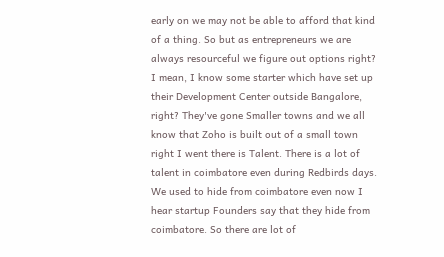early on we may not be able to afford that kind of a thing. So but as entrepreneurs we are always resourceful we figure out options right? I mean, I know some starter which have set up their Development Center outside Bangalore, right? They've gone Smaller towns and we all know that Zoho is built out of a small town right I went there is Talent. There is a lot of talent in coimbatore even during Redbirds days. We used to hide from coimbatore even now I hear startup Founders say that they hide from coimbatore. So there are lot of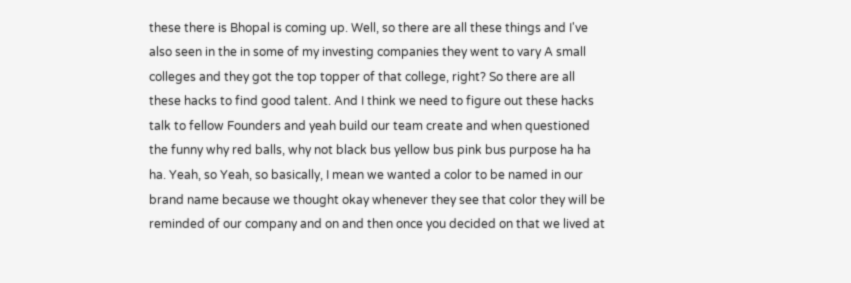these there is Bhopal is coming up. Well, so there are all these things and I've also seen in the in some of my investing companies they went to vary A small colleges and they got the top topper of that college, right? So there are all these hacks to find good talent. And I think we need to figure out these hacks talk to fellow Founders and yeah build our team create and when questioned the funny why red balls, why not black bus yellow bus pink bus purpose ha ha ha. Yeah, so Yeah, so basically, I mean we wanted a color to be named in our brand name because we thought okay whenever they see that color they will be reminded of our company and on and then once you decided on that we lived at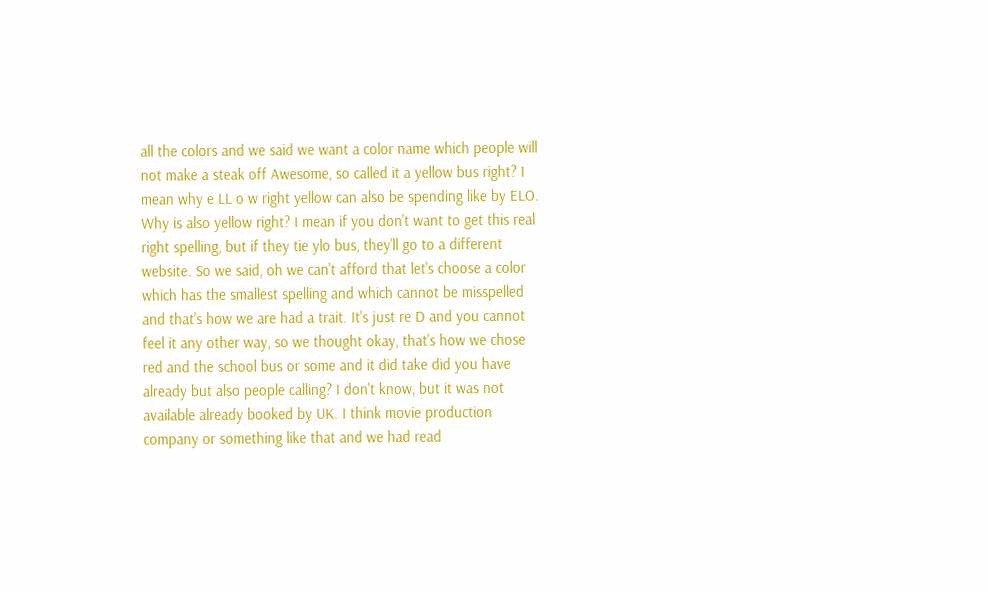all the colors and we said we want a color name which people will not make a steak off Awesome, so called it a yellow bus right? I mean why e LL o w right yellow can also be spending like by ELO. Why is also yellow right? I mean if you don't want to get this real right spelling, but if they tie ylo bus, they'll go to a different website. So we said, oh we can't afford that let's choose a color which has the smallest spelling and which cannot be misspelled and that's how we are had a trait. It's just re D and you cannot feel it any other way, so we thought okay, that's how we chose red and the school bus or some and it did take did you have already but also people calling? I don't know, but it was not available already booked by UK. I think movie production company or something like that and we had read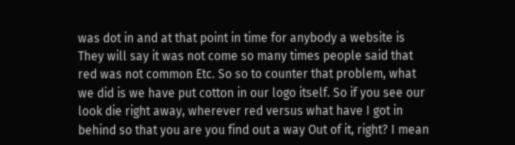was dot in and at that point in time for anybody a website is They will say it was not come so many times people said that red was not common Etc. So so to counter that problem, what we did is we have put cotton in our logo itself. So if you see our look die right away, wherever red versus what have I got in behind so that you are you find out a way Out of it, right? I mean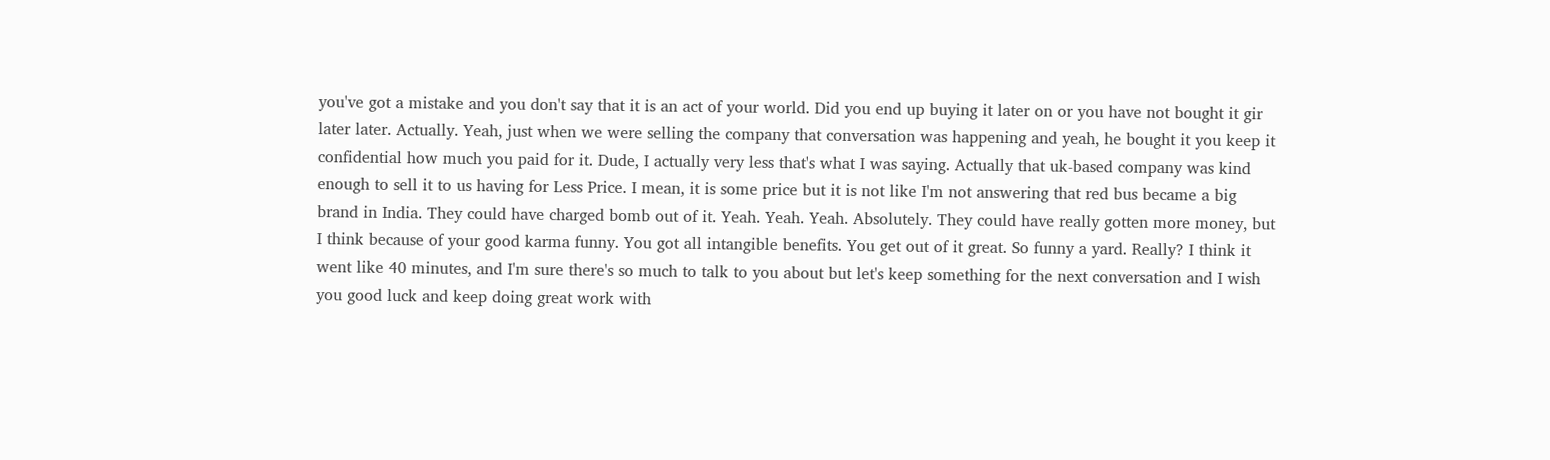you've got a mistake and you don't say that it is an act of your world. Did you end up buying it later on or you have not bought it gir later later. Actually. Yeah, just when we were selling the company that conversation was happening and yeah, he bought it you keep it confidential how much you paid for it. Dude, I actually very less that's what I was saying. Actually that uk-based company was kind enough to sell it to us having for Less Price. I mean, it is some price but it is not like I'm not answering that red bus became a big brand in India. They could have charged bomb out of it. Yeah. Yeah. Yeah. Absolutely. They could have really gotten more money, but I think because of your good karma funny. You got all intangible benefits. You get out of it great. So funny a yard. Really? I think it went like 40 minutes, and I'm sure there's so much to talk to you about but let's keep something for the next conversation and I wish you good luck and keep doing great work with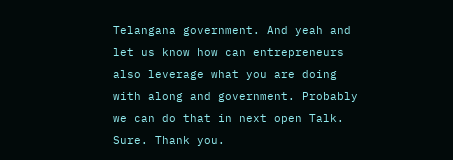Telangana government. And yeah and let us know how can entrepreneurs also leverage what you are doing with along and government. Probably we can do that in next open Talk. Sure. Thank you.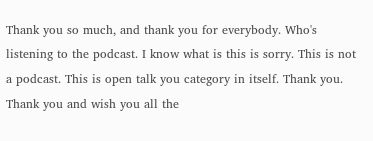Thank you so much, and thank you for everybody. Who's listening to the podcast. I know what is this is sorry. This is not a podcast. This is open talk you category in itself. Thank you. Thank you and wish you all the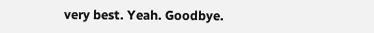very best. Yeah. Goodbye.